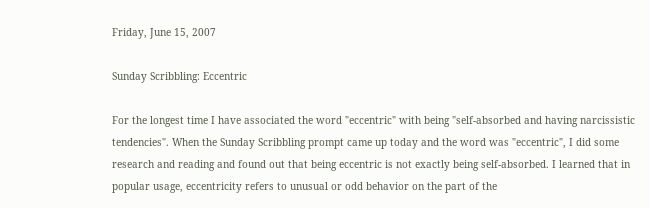Friday, June 15, 2007

Sunday Scribbling: Eccentric

For the longest time I have associated the word "eccentric" with being "self-absorbed and having narcissistic tendencies". When the Sunday Scribbling prompt came up today and the word was "eccentric", I did some research and reading and found out that being eccentric is not exactly being self-absorbed. I learned that in popular usage, eccentricity refers to unusual or odd behavior on the part of the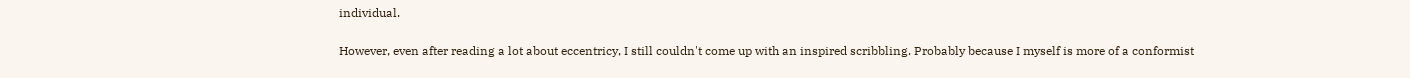individual.

However, even after reading a lot about eccentricy, I still couldn't come up with an inspired scribbling. Probably because I myself is more of a conformist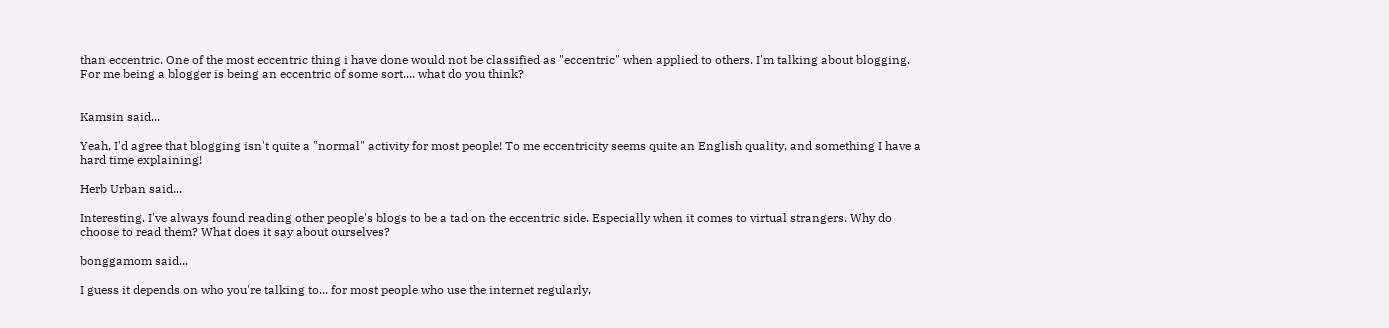than eccentric. One of the most eccentric thing i have done would not be classified as "eccentric" when applied to others. I'm talking about blogging. For me being a blogger is being an eccentric of some sort.... what do you think?


Kamsin said...

Yeah, I'd agree that blogging isn't quite a "normal" activity for most people! To me eccentricity seems quite an English quality, and something I have a hard time explaining!

Herb Urban said...

Interesting. I've always found reading other people's blogs to be a tad on the eccentric side. Especially when it comes to virtual strangers. Why do choose to read them? What does it say about ourselves?

bonggamom said...

I guess it depends on who you're talking to... for most people who use the internet regularly,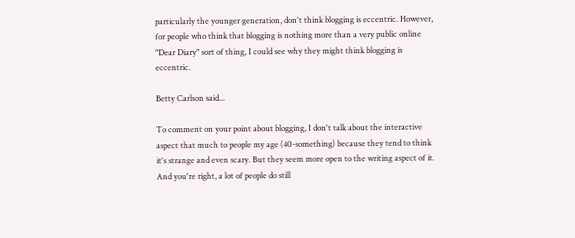particularly the younger generation, don't think blogging is eccentric. However, for people who think that blogging is nothing more than a very public online "Dear Diary" sort of thing, I could see why they might think blogging is eccentric.

Betty Carlson said...

To comment on your point about blogging, I don't talk about the interactive aspect that much to people my age (40-something) because they tend to think it's strange and even scary. But they seem more open to the writing aspect of it. And you're right, a lot of people do still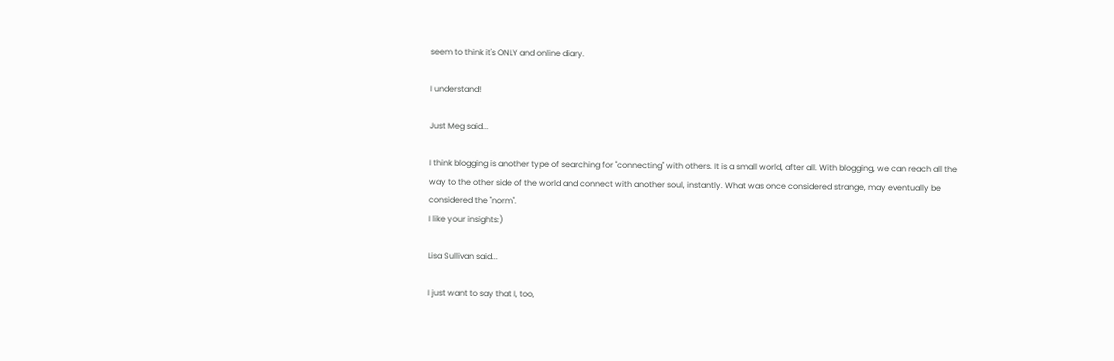seem to think it's ONLY and online diary.

I understand!

Just Meg said...

I think blogging is another type of searching for "connecting" with others. It is a small world, after all. With blogging, we can reach all the way to the other side of the world and connect with another soul, instantly. What was once considered strange, may eventually be considered the "norm".
I like your insights:)

Lisa Sullivan said...

I just want to say that I, too,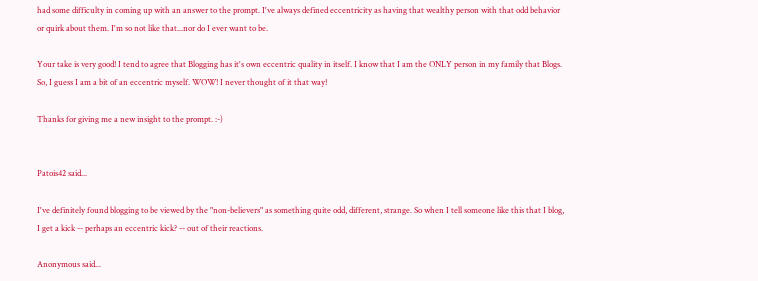had some difficulty in coming up with an answer to the prompt. I've always defined eccentricity as having that wealthy person with that odd behavior or quirk about them. I'm so not like that...nor do I ever want to be.

Your take is very good! I tend to agree that Blogging has it's own eccentric quality in itself. I know that I am the ONLY person in my family that Blogs. So, I guess I am a bit of an eccentric myself. WOW! I never thought of it that way!

Thanks for giving me a new insight to the prompt. :-)


Patois42 said...

I've definitely found blogging to be viewed by the "non-believers" as something quite odd, different, strange. So when I tell someone like this that I blog, I get a kick -- perhaps an eccentric kick? -- out of their reactions.

Anonymous said...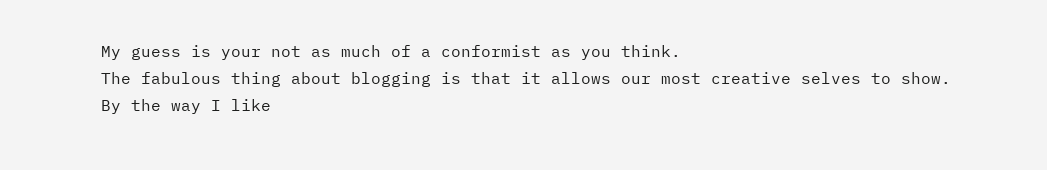My guess is your not as much of a conformist as you think.
The fabulous thing about blogging is that it allows our most creative selves to show.
By the way I like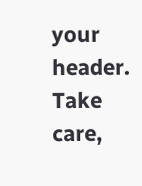your header.
Take care,